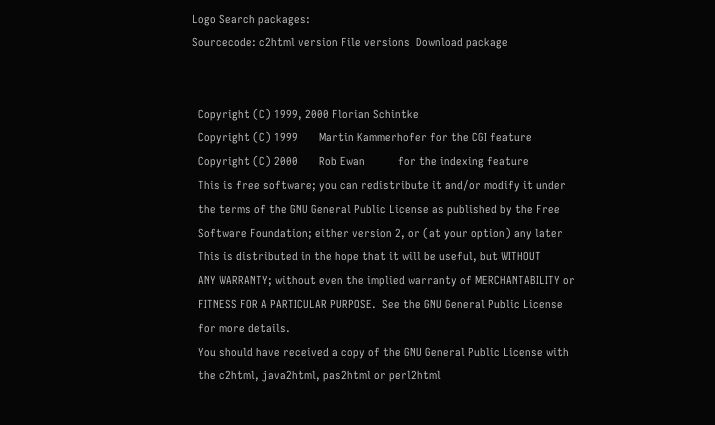Logo Search packages:
Sourcecode: c2html version File versions  Download package


  Copyright (C) 1999, 2000 Florian Schintke
  Copyright (C) 1999       Martin Kammerhofer for the CGI feature
  Copyright (C) 2000       Rob Ewan           for the indexing feature
  This is free software; you can redistribute it and/or modify it under
  the terms of the GNU General Public License as published by the Free
  Software Foundation; either version 2, or (at your option) any later
  This is distributed in the hope that it will be useful, but WITHOUT
  ANY WARRANTY; without even the implied warranty of MERCHANTABILITY or
  FITNESS FOR A PARTICULAR PURPOSE.  See the GNU General Public License
  for more details.
  You should have received a copy of the GNU General Public License with
  the c2html, java2html, pas2html or perl2html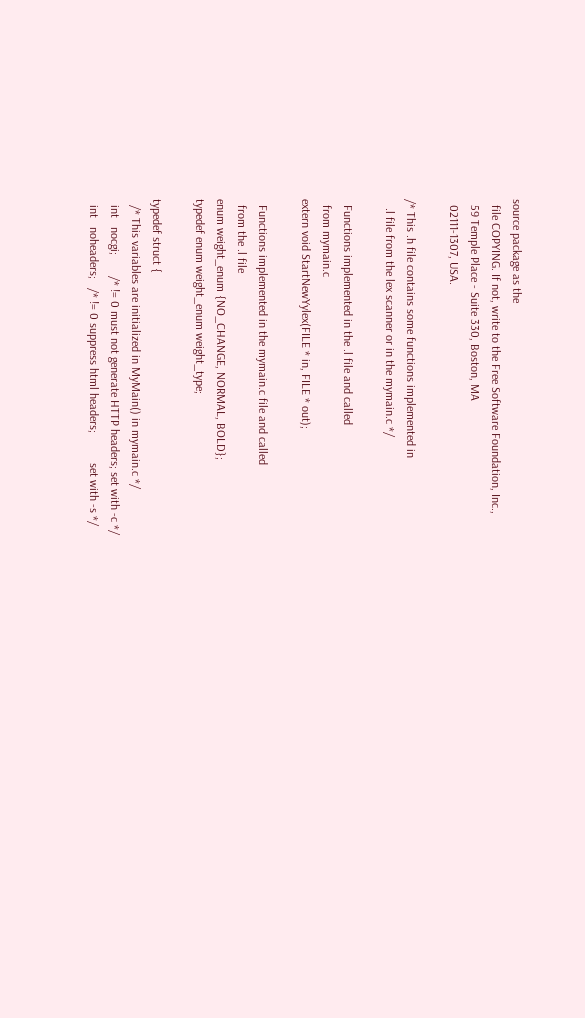source package as the
  file COPYING. If not, write to the Free Software Foundation, Inc.,
  59 Temple Place - Suite 330, Boston, MA
  02111-1307, USA.

/* This .h file contains some functions implemented in
   .l file from the lex scanner or in the mymain.c */

  Functions implemented in the .l file and called
  from mymain.c
extern void StartNewYylex(FILE * in, FILE * out);

  Functions implemented in the mymain.c file and called
  from the .l file
enum weight_enum {NO_CHANGE, NORMAL, BOLD};
typedef enum weight_enum weight_type;

typedef struct {
  /* This variables are initialized in MyMain() in mymain.c */
  int   nocgi;       /* != 0 must not generate HTTP headers; set with -c */
  int   noheaders;   /* != 0 suppress html headers;          set with -s */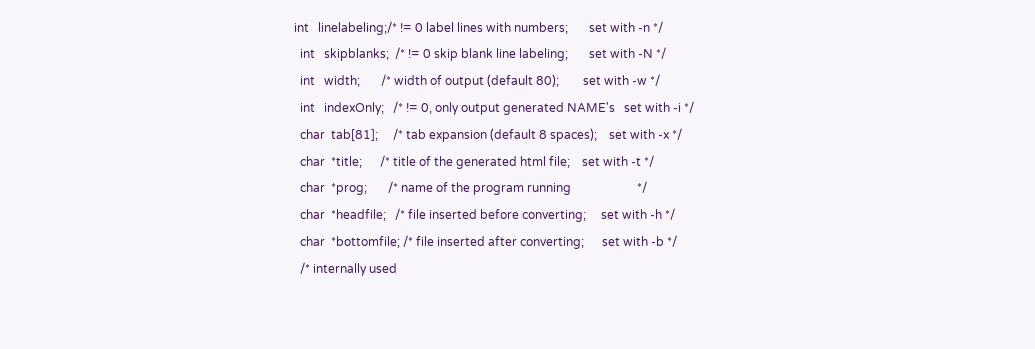int   linelabeling;/* != 0 label lines with numbers;       set with -n */
  int   skipblanks;  /* != 0 skip blank line labeling;       set with -N */
  int   width;       /* width of output (default 80);        set with -w */
  int   indexOnly;   /* != 0, only output generated NAME's   set with -i */
  char  tab[81];     /* tab expansion (default 8 spaces);    set with -x */
  char  *title;      /* title of the generated html file;    set with -t */
  char  *prog;       /* name of the program running                      */
  char  *headfile;   /* file inserted before converting;     set with -h */
  char  *bottomfile; /* file inserted after converting;      set with -b */
  /* internally used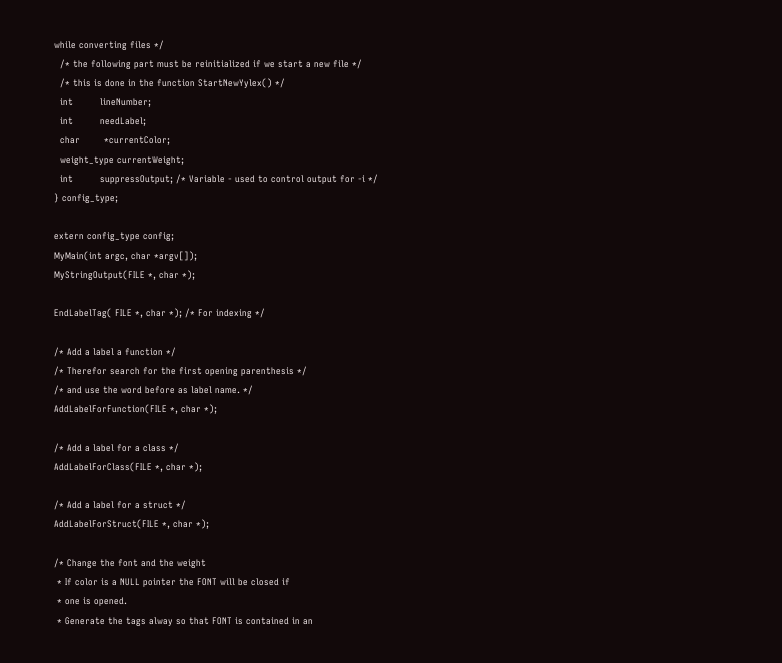while converting files */
  /* the following part must be reinitialized if we start a new file */
  /* this is done in the function StartNewYylex() */
  int         lineNumber;
  int         needLabel;
  char        *currentColor;
  weight_type currentWeight;
  int         suppressOutput; /* Variable - used to control output for -i */
} config_type;

extern config_type config;
MyMain(int argc, char *argv[]);
MyStringOutput(FILE *, char *);

EndLabelTag( FILE *, char *); /* For indexing */

/* Add a label a function */
/* Therefor search for the first opening parenthesis */
/* and use the word before as label name. */
AddLabelForFunction(FILE *, char *);

/* Add a label for a class */
AddLabelForClass(FILE *, char *);

/* Add a label for a struct */
AddLabelForStruct(FILE *, char *);

/* Change the font and the weight
 * If color is a NULL pointer the FONT will be closed if
 * one is opened.
 * Generate the tags alway so that FONT is contained in an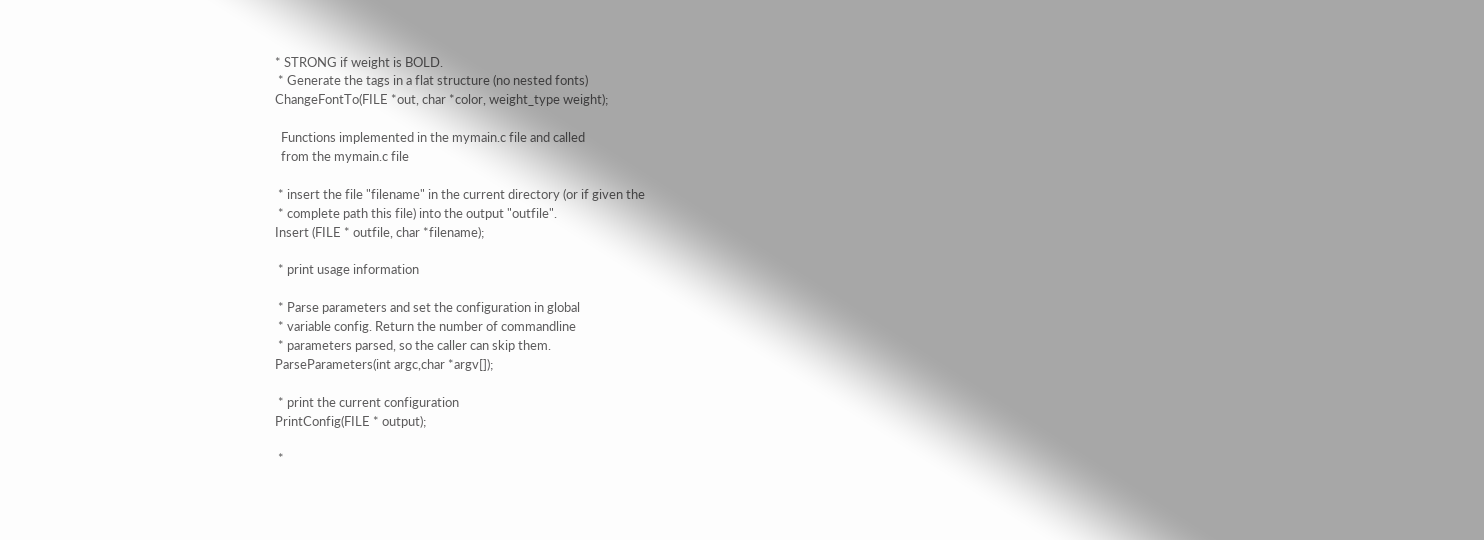* STRONG if weight is BOLD.
 * Generate the tags in a flat structure (no nested fonts)
ChangeFontTo(FILE *out, char *color, weight_type weight);

  Functions implemented in the mymain.c file and called
  from the mymain.c file

 * insert the file "filename" in the current directory (or if given the
 * complete path this file) into the output "outfile".
Insert (FILE * outfile, char *filename);

 * print usage information

 * Parse parameters and set the configuration in global
 * variable config. Return the number of commandline
 * parameters parsed, so the caller can skip them.
ParseParameters(int argc,char *argv[]);

 * print the current configuration
PrintConfig(FILE * output);

 *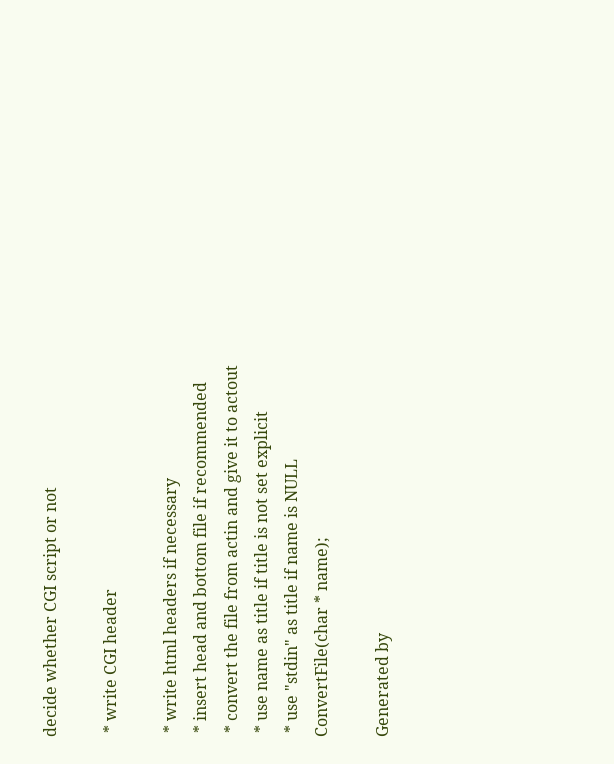decide whether CGI script or not

 * write CGI header

 * write html headers if necessary
 * insert head and bottom file if recommended
 * convert the file from actin and give it to actout
 * use name as title if title is not set explicit
 * use "stdin" as title if name is NULL
ConvertFile(char * name);

Generated by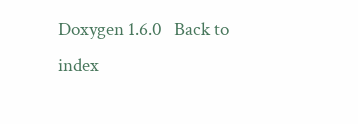Doxygen 1.6.0   Back to index